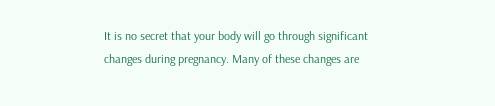It is no secret that your body will go through significant changes during pregnancy. Many of these changes are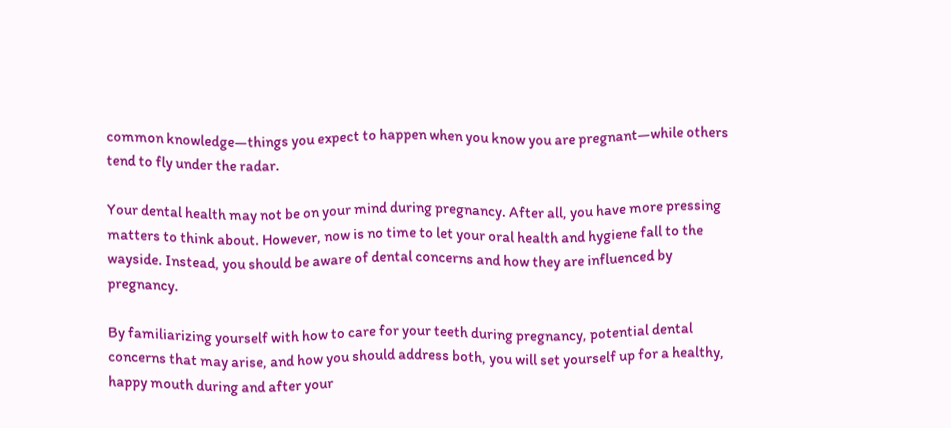common knowledge—things you expect to happen when you know you are pregnant—while others tend to fly under the radar.

Your dental health may not be on your mind during pregnancy. After all, you have more pressing matters to think about. However, now is no time to let your oral health and hygiene fall to the wayside. Instead, you should be aware of dental concerns and how they are influenced by pregnancy.

By familiarizing yourself with how to care for your teeth during pregnancy, potential dental concerns that may arise, and how you should address both, you will set yourself up for a healthy, happy mouth during and after your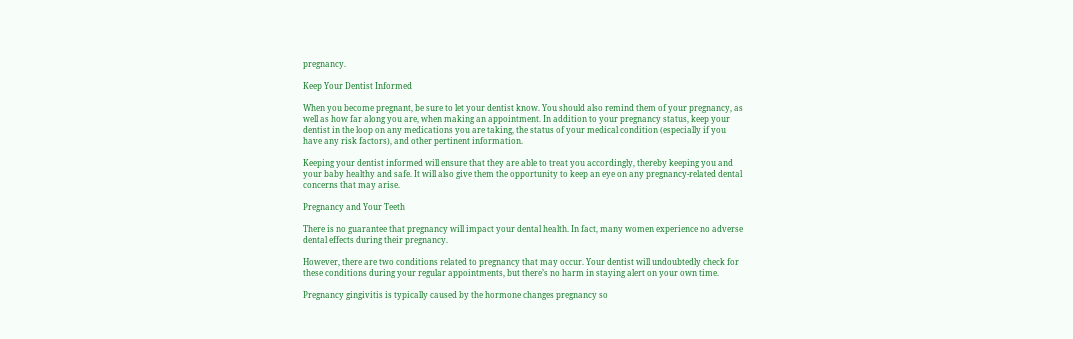pregnancy.

Keep Your Dentist Informed

When you become pregnant, be sure to let your dentist know. You should also remind them of your pregnancy, as well as how far along you are, when making an appointment. In addition to your pregnancy status, keep your dentist in the loop on any medications you are taking, the status of your medical condition (especially if you have any risk factors), and other pertinent information.

Keeping your dentist informed will ensure that they are able to treat you accordingly, thereby keeping you and your baby healthy and safe. It will also give them the opportunity to keep an eye on any pregnancy-related dental concerns that may arise.

Pregnancy and Your Teeth

There is no guarantee that pregnancy will impact your dental health. In fact, many women experience no adverse dental effects during their pregnancy.

However, there are two conditions related to pregnancy that may occur. Your dentist will undoubtedly check for these conditions during your regular appointments, but there’s no harm in staying alert on your own time.

Pregnancy gingivitis is typically caused by the hormone changes pregnancy so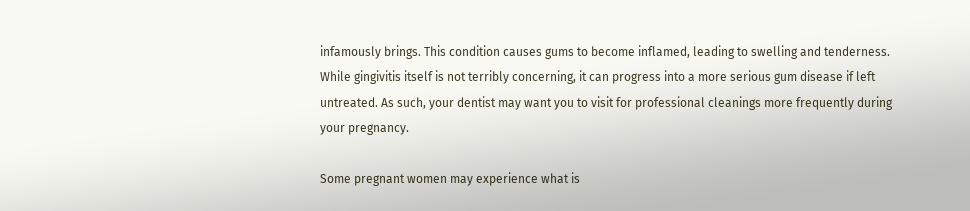infamously brings. This condition causes gums to become inflamed, leading to swelling and tenderness. While gingivitis itself is not terribly concerning, it can progress into a more serious gum disease if left untreated. As such, your dentist may want you to visit for professional cleanings more frequently during your pregnancy.

Some pregnant women may experience what is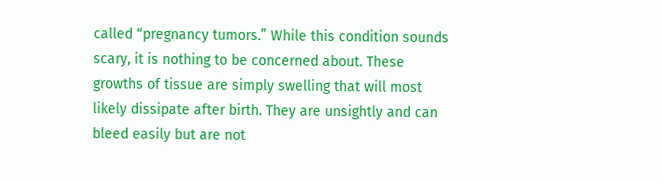called “pregnancy tumors.” While this condition sounds scary, it is nothing to be concerned about. These growths of tissue are simply swelling that will most likely dissipate after birth. They are unsightly and can bleed easily but are not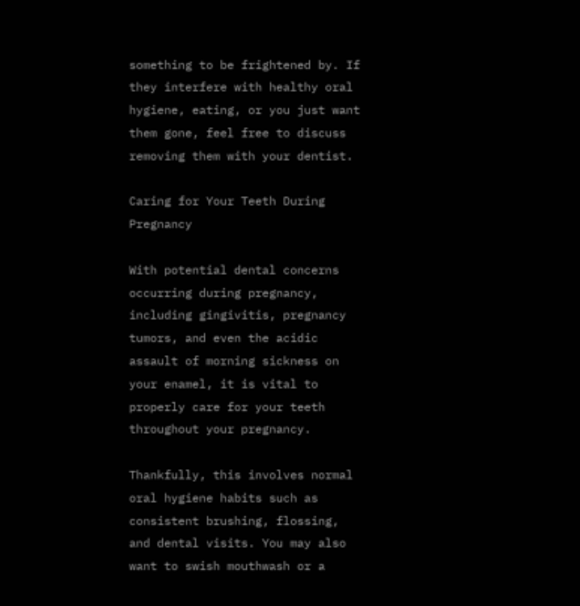something to be frightened by. If they interfere with healthy oral hygiene, eating, or you just want them gone, feel free to discuss removing them with your dentist.

Caring for Your Teeth During Pregnancy

With potential dental concerns occurring during pregnancy, including gingivitis, pregnancy tumors, and even the acidic assault of morning sickness on your enamel, it is vital to properly care for your teeth throughout your pregnancy.

Thankfully, this involves normal oral hygiene habits such as consistent brushing, flossing, and dental visits. You may also want to swish mouthwash or a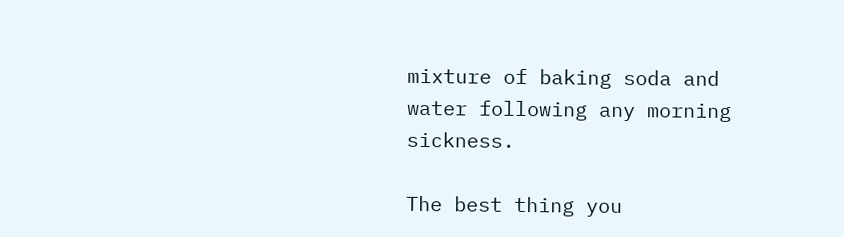mixture of baking soda and water following any morning sickness.

The best thing you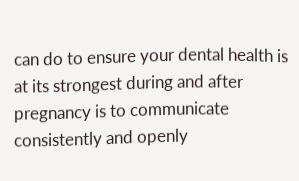can do to ensure your dental health is at its strongest during and after pregnancy is to communicate consistently and openly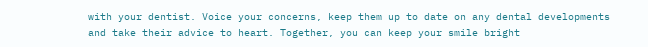with your dentist. Voice your concerns, keep them up to date on any dental developments and take their advice to heart. Together, you can keep your smile bright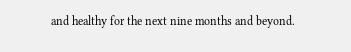and healthy for the next nine months and beyond.